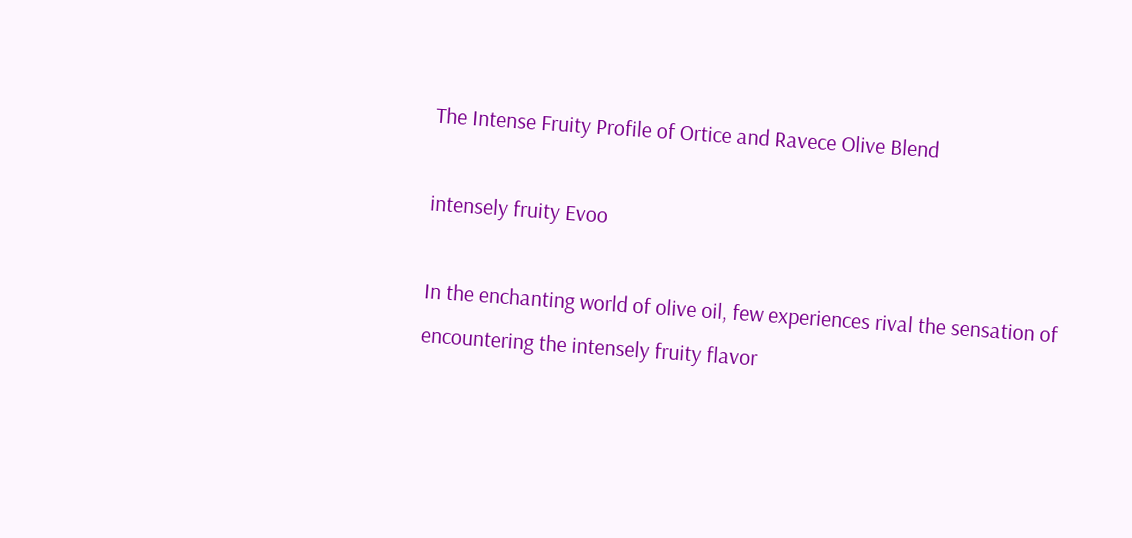The Intense Fruity Profile of Ortice and Ravece Olive Blend

intensely fruity Evoo

In the enchanting world of olive oil, few experiences rival the sensation of encountering the intensely fruity flavor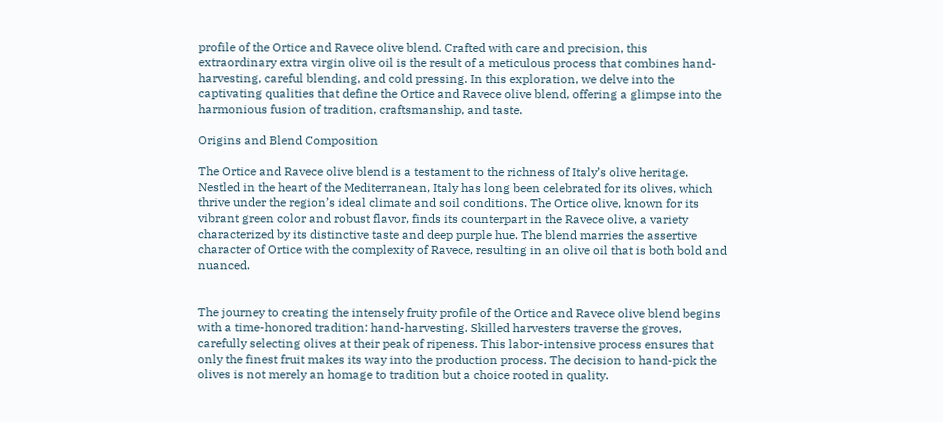profile of the Ortice and Ravece olive blend. Crafted with care and precision, this extraordinary extra virgin olive oil is the result of a meticulous process that combines hand-harvesting, careful blending, and cold pressing. In this exploration, we delve into the captivating qualities that define the Ortice and Ravece olive blend, offering a glimpse into the harmonious fusion of tradition, craftsmanship, and taste.

Origins and Blend Composition

The Ortice and Ravece olive blend is a testament to the richness of Italy’s olive heritage. Nestled in the heart of the Mediterranean, Italy has long been celebrated for its olives, which thrive under the region’s ideal climate and soil conditions. The Ortice olive, known for its vibrant green color and robust flavor, finds its counterpart in the Ravece olive, a variety characterized by its distinctive taste and deep purple hue. The blend marries the assertive character of Ortice with the complexity of Ravece, resulting in an olive oil that is both bold and nuanced.


The journey to creating the intensely fruity profile of the Ortice and Ravece olive blend begins with a time-honored tradition: hand-harvesting. Skilled harvesters traverse the groves, carefully selecting olives at their peak of ripeness. This labor-intensive process ensures that only the finest fruit makes its way into the production process. The decision to hand-pick the olives is not merely an homage to tradition but a choice rooted in quality.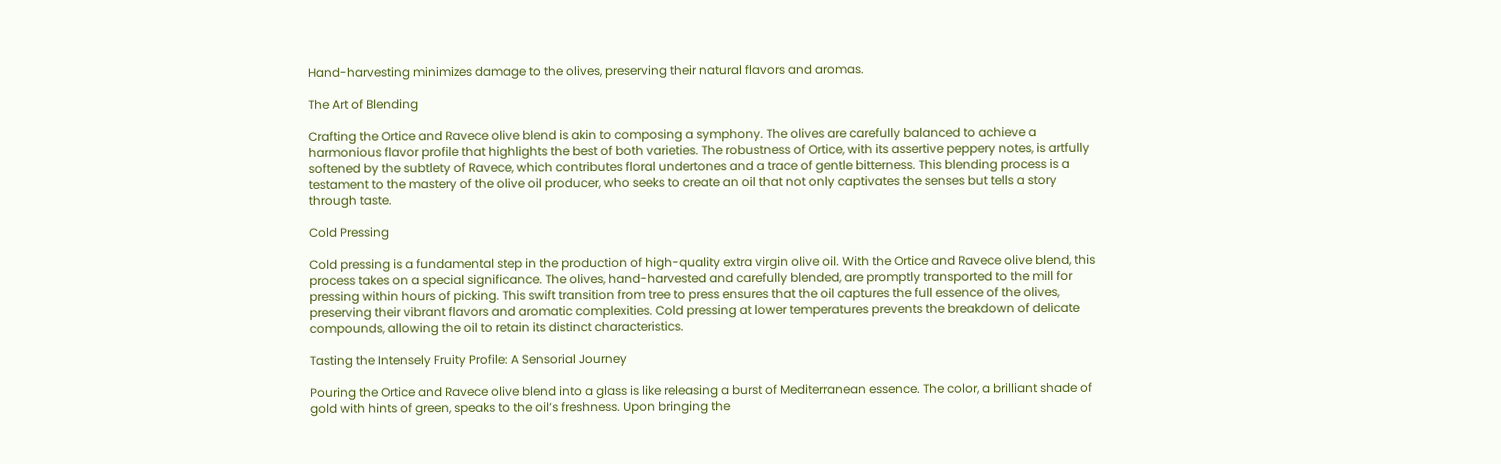Hand-harvesting minimizes damage to the olives, preserving their natural flavors and aromas.

The Art of Blending

Crafting the Ortice and Ravece olive blend is akin to composing a symphony. The olives are carefully balanced to achieve a harmonious flavor profile that highlights the best of both varieties. The robustness of Ortice, with its assertive peppery notes, is artfully softened by the subtlety of Ravece, which contributes floral undertones and a trace of gentle bitterness. This blending process is a testament to the mastery of the olive oil producer, who seeks to create an oil that not only captivates the senses but tells a story through taste.

Cold Pressing

Cold pressing is a fundamental step in the production of high-quality extra virgin olive oil. With the Ortice and Ravece olive blend, this process takes on a special significance. The olives, hand-harvested and carefully blended, are promptly transported to the mill for pressing within hours of picking. This swift transition from tree to press ensures that the oil captures the full essence of the olives, preserving their vibrant flavors and aromatic complexities. Cold pressing at lower temperatures prevents the breakdown of delicate compounds, allowing the oil to retain its distinct characteristics.

Tasting the Intensely Fruity Profile: A Sensorial Journey

Pouring the Ortice and Ravece olive blend into a glass is like releasing a burst of Mediterranean essence. The color, a brilliant shade of gold with hints of green, speaks to the oil’s freshness. Upon bringing the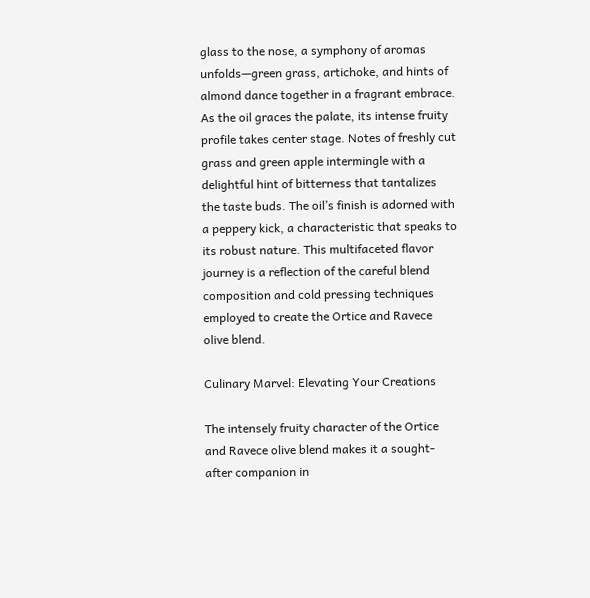glass to the nose, a symphony of aromas unfolds—green grass, artichoke, and hints of almond dance together in a fragrant embrace. As the oil graces the palate, its intense fruity profile takes center stage. Notes of freshly cut grass and green apple intermingle with a delightful hint of bitterness that tantalizes the taste buds. The oil’s finish is adorned with a peppery kick, a characteristic that speaks to its robust nature. This multifaceted flavor journey is a reflection of the careful blend composition and cold pressing techniques employed to create the Ortice and Ravece olive blend.

Culinary Marvel: Elevating Your Creations

The intensely fruity character of the Ortice and Ravece olive blend makes it a sought-after companion in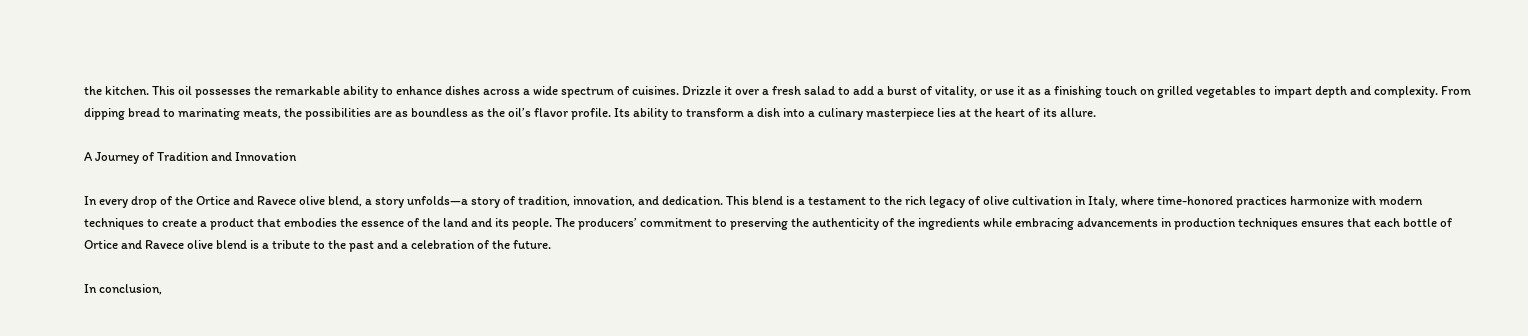the kitchen. This oil possesses the remarkable ability to enhance dishes across a wide spectrum of cuisines. Drizzle it over a fresh salad to add a burst of vitality, or use it as a finishing touch on grilled vegetables to impart depth and complexity. From dipping bread to marinating meats, the possibilities are as boundless as the oil’s flavor profile. Its ability to transform a dish into a culinary masterpiece lies at the heart of its allure.

A Journey of Tradition and Innovation

In every drop of the Ortice and Ravece olive blend, a story unfolds—a story of tradition, innovation, and dedication. This blend is a testament to the rich legacy of olive cultivation in Italy, where time-honored practices harmonize with modern techniques to create a product that embodies the essence of the land and its people. The producers’ commitment to preserving the authenticity of the ingredients while embracing advancements in production techniques ensures that each bottle of Ortice and Ravece olive blend is a tribute to the past and a celebration of the future.

In conclusion,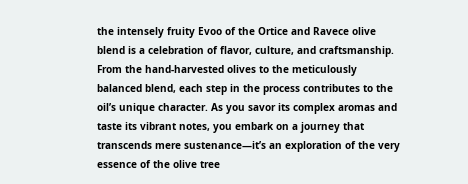the intensely fruity Evoo of the Ortice and Ravece olive blend is a celebration of flavor, culture, and craftsmanship. From the hand-harvested olives to the meticulously balanced blend, each step in the process contributes to the oil’s unique character. As you savor its complex aromas and taste its vibrant notes, you embark on a journey that transcends mere sustenance—it’s an exploration of the very essence of the olive tree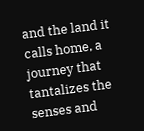and the land it calls home, a journey that tantalizes the senses and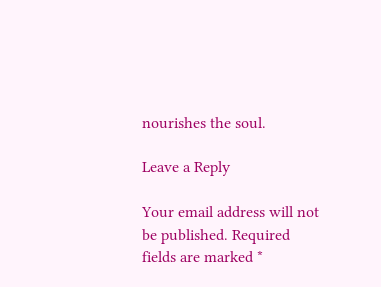nourishes the soul.

Leave a Reply

Your email address will not be published. Required fields are marked *